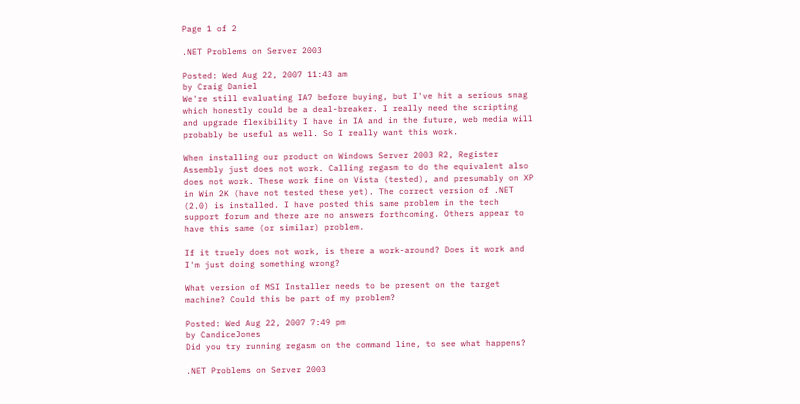Page 1 of 2

.NET Problems on Server 2003

Posted: Wed Aug 22, 2007 11:43 am
by Craig Daniel
We're still evaluating IA7 before buying, but I've hit a serious snag which honestly could be a deal-breaker. I really need the scripting and upgrade flexibility I have in IA and in the future, web media will probably be useful as well. So I really want this work.

When installing our product on Windows Server 2003 R2, Register Assembly just does not work. Calling regasm to do the equivalent also does not work. These work fine on Vista (tested), and presumably on XP in Win 2K (have not tested these yet). The correct version of .NET (2.0) is installed. I have posted this same problem in the tech support forum and there are no answers forthcoming. Others appear to have this same (or similar) problem.

If it truely does not work, is there a work-around? Does it work and I'm just doing something wrong?

What version of MSI Installer needs to be present on the target machine? Could this be part of my problem?

Posted: Wed Aug 22, 2007 7:49 pm
by CandiceJones
Did you try running regasm on the command line, to see what happens?

.NET Problems on Server 2003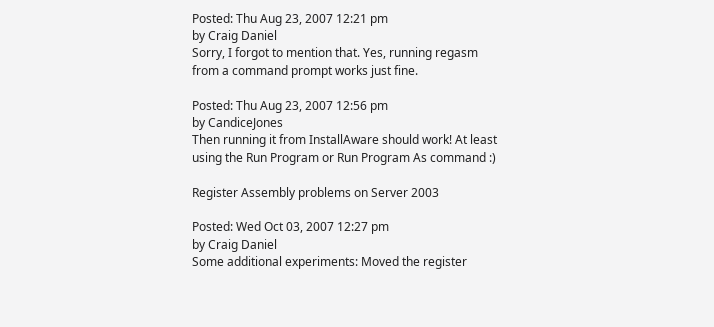Posted: Thu Aug 23, 2007 12:21 pm
by Craig Daniel
Sorry, I forgot to mention that. Yes, running regasm from a command prompt works just fine.

Posted: Thu Aug 23, 2007 12:56 pm
by CandiceJones
Then running it from InstallAware should work! At least using the Run Program or Run Program As command :)

Register Assembly problems on Server 2003

Posted: Wed Oct 03, 2007 12:27 pm
by Craig Daniel
Some additional experiments: Moved the register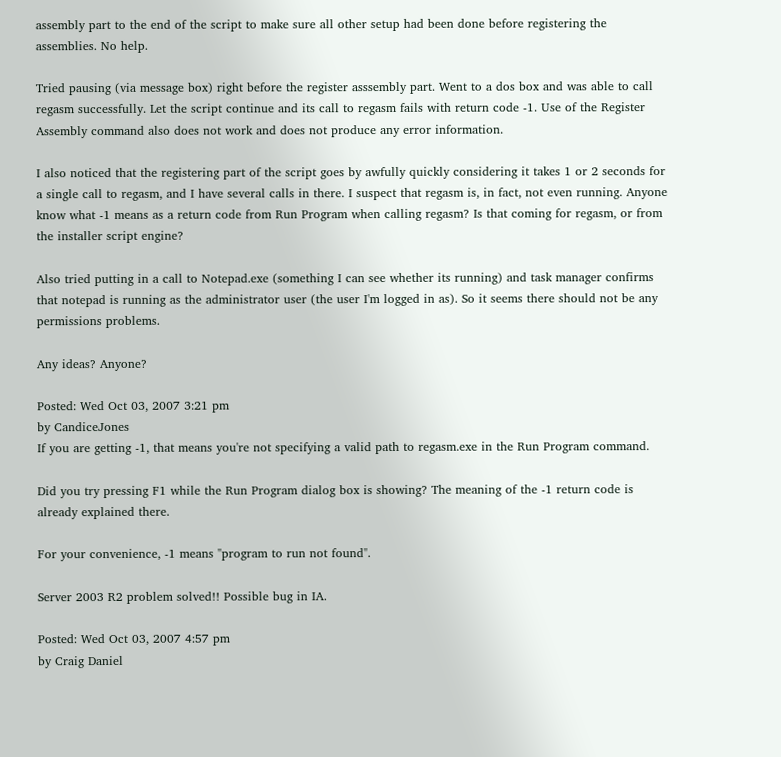assembly part to the end of the script to make sure all other setup had been done before registering the assemblies. No help.

Tried pausing (via message box) right before the register asssembly part. Went to a dos box and was able to call regasm successfully. Let the script continue and its call to regasm fails with return code -1. Use of the Register Assembly command also does not work and does not produce any error information.

I also noticed that the registering part of the script goes by awfully quickly considering it takes 1 or 2 seconds for a single call to regasm, and I have several calls in there. I suspect that regasm is, in fact, not even running. Anyone know what -1 means as a return code from Run Program when calling regasm? Is that coming for regasm, or from the installer script engine?

Also tried putting in a call to Notepad.exe (something I can see whether its running) and task manager confirms that notepad is running as the administrator user (the user I'm logged in as). So it seems there should not be any permissions problems.

Any ideas? Anyone?

Posted: Wed Oct 03, 2007 3:21 pm
by CandiceJones
If you are getting -1, that means you're not specifying a valid path to regasm.exe in the Run Program command.

Did you try pressing F1 while the Run Program dialog box is showing? The meaning of the -1 return code is already explained there.

For your convenience, -1 means "program to run not found".

Server 2003 R2 problem solved!! Possible bug in IA.

Posted: Wed Oct 03, 2007 4:57 pm
by Craig Daniel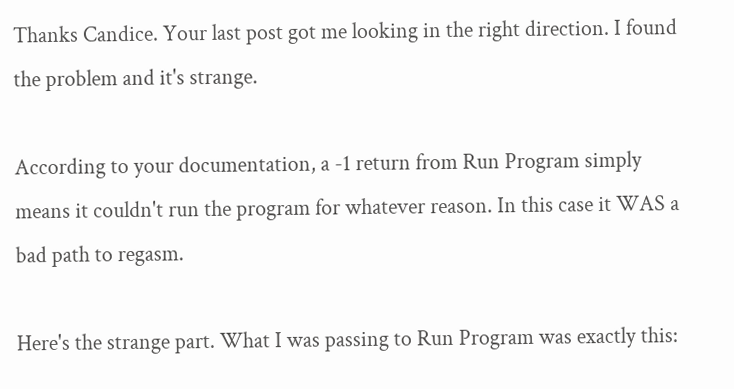Thanks Candice. Your last post got me looking in the right direction. I found the problem and it's strange.

According to your documentation, a -1 return from Run Program simply means it couldn't run the program for whatever reason. In this case it WAS a bad path to regasm.

Here's the strange part. What I was passing to Run Program was exactly this: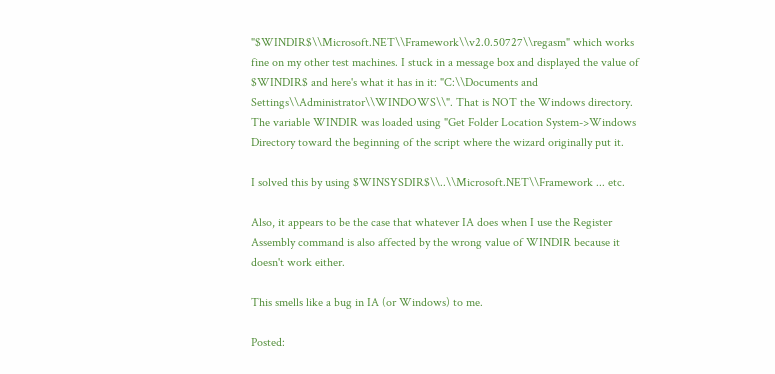"$WINDIR$\\Microsoft.NET\\Framework\\v2.0.50727\\regasm" which works fine on my other test machines. I stuck in a message box and displayed the value of $WINDIR$ and here's what it has in it: "C:\\Documents and Settings\\Administrator\\WINDOWS\\". That is NOT the Windows directory. The variable WINDIR was loaded using "Get Folder Location System->Windows Directory toward the beginning of the script where the wizard originally put it.

I solved this by using $WINSYSDIR$\\..\\Microsoft.NET\\Framework ... etc.

Also, it appears to be the case that whatever IA does when I use the Register Assembly command is also affected by the wrong value of WINDIR because it doesn't work either.

This smells like a bug in IA (or Windows) to me.

Posted: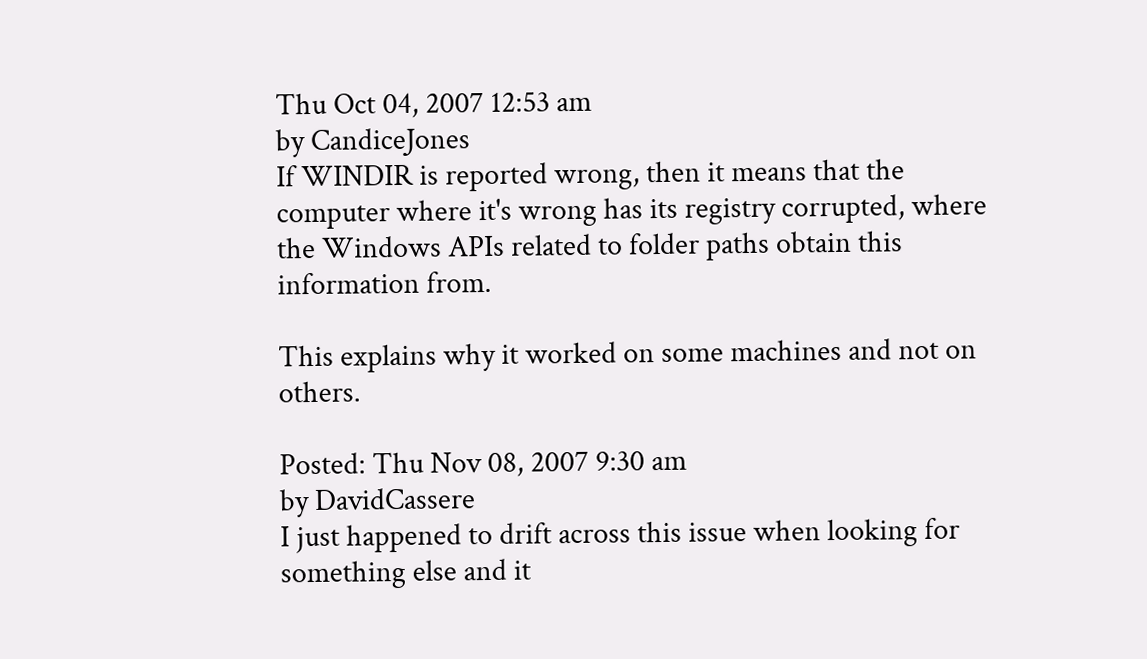Thu Oct 04, 2007 12:53 am
by CandiceJones
If WINDIR is reported wrong, then it means that the computer where it's wrong has its registry corrupted, where the Windows APIs related to folder paths obtain this information from.

This explains why it worked on some machines and not on others.

Posted: Thu Nov 08, 2007 9:30 am
by DavidCassere
I just happened to drift across this issue when looking for something else and it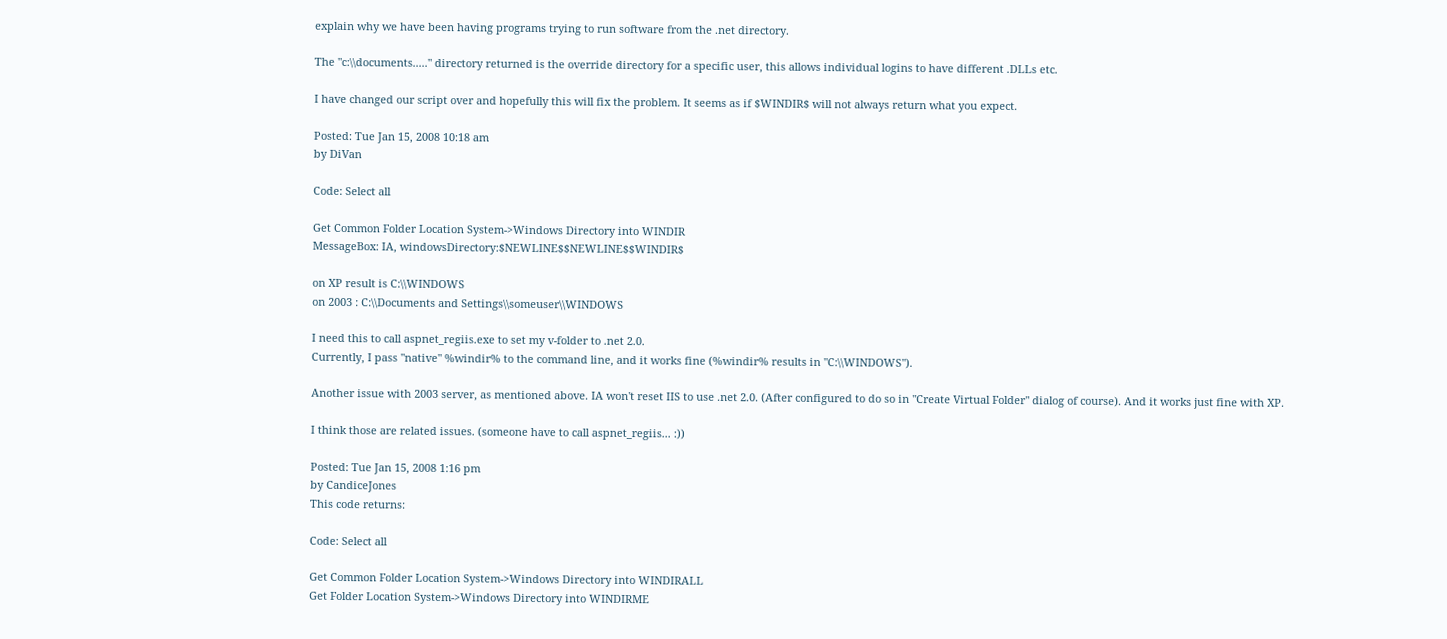explain why we have been having programs trying to run software from the .net directory.

The "c:\\documents....." directory returned is the override directory for a specific user, this allows individual logins to have different .DLLs etc.

I have changed our script over and hopefully this will fix the problem. It seems as if $WINDIR$ will not always return what you expect.

Posted: Tue Jan 15, 2008 10:18 am
by DiVan

Code: Select all

Get Common Folder Location System->Windows Directory into WINDIR
MessageBox: IA, windowsDirectory:$NEWLINE$$NEWLINE$$WINDIR$

on XP result is C:\\WINDOWS
on 2003 : C:\\Documents and Settings\\someuser\\WINDOWS

I need this to call aspnet_regiis.exe to set my v-folder to .net 2.0.
Currently, I pass "native" %windir% to the command line, and it works fine (%windir% results in "C:\\WINDOWS").

Another issue with 2003 server, as mentioned above. IA won't reset IIS to use .net 2.0. (After configured to do so in "Create Virtual Folder" dialog of course). And it works just fine with XP.

I think those are related issues. (someone have to call aspnet_regiis... :))

Posted: Tue Jan 15, 2008 1:16 pm
by CandiceJones
This code returns:

Code: Select all

Get Common Folder Location System->Windows Directory into WINDIRALL
Get Folder Location System->Windows Directory into WINDIRME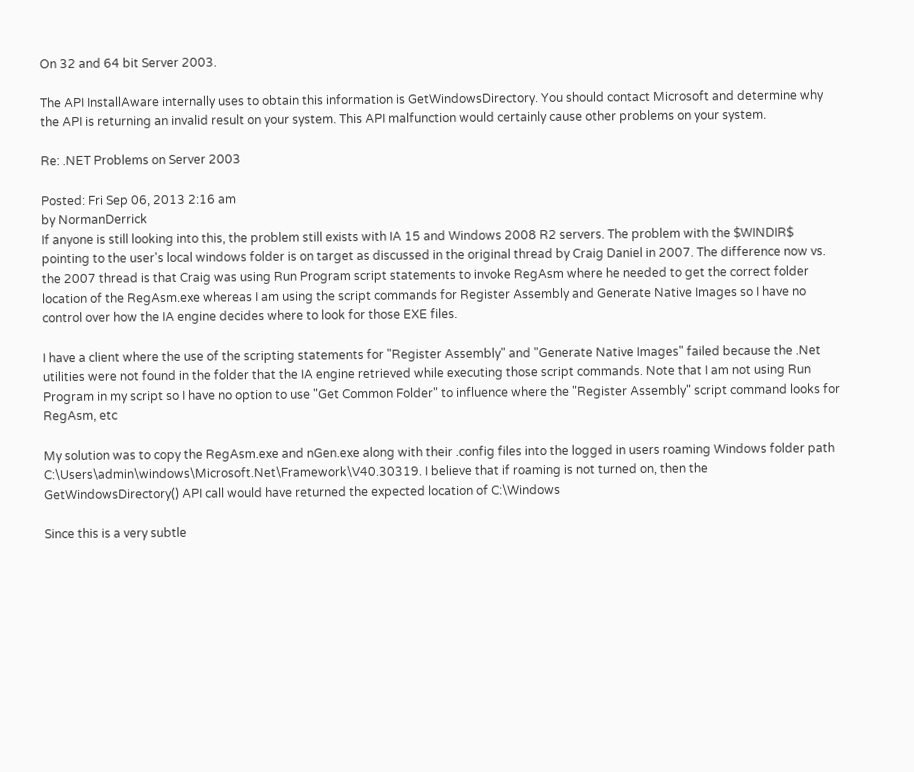On 32 and 64 bit Server 2003.

The API InstallAware internally uses to obtain this information is GetWindowsDirectory. You should contact Microsoft and determine why the API is returning an invalid result on your system. This API malfunction would certainly cause other problems on your system.

Re: .NET Problems on Server 2003

Posted: Fri Sep 06, 2013 2:16 am
by NormanDerrick
If anyone is still looking into this, the problem still exists with IA 15 and Windows 2008 R2 servers. The problem with the $WINDIR$ pointing to the user's local windows folder is on target as discussed in the original thread by Craig Daniel in 2007. The difference now vs. the 2007 thread is that Craig was using Run Program script statements to invoke RegAsm where he needed to get the correct folder location of the RegAsm.exe whereas I am using the script commands for Register Assembly and Generate Native Images so I have no control over how the IA engine decides where to look for those EXE files.

I have a client where the use of the scripting statements for "Register Assembly" and "Generate Native Images" failed because the .Net utilities were not found in the folder that the IA engine retrieved while executing those script commands. Note that I am not using Run Program in my script so I have no option to use "Get Common Folder" to influence where the "Register Assembly" script command looks for RegAsm, etc

My solution was to copy the RegAsm.exe and nGen.exe along with their .config files into the logged in users roaming Windows folder path C:\Users\admin\windows\Microsoft.Net\Framework\V40.30319. I believe that if roaming is not turned on, then the GetWindowsDirectory() API call would have returned the expected location of C:\Windows

Since this is a very subtle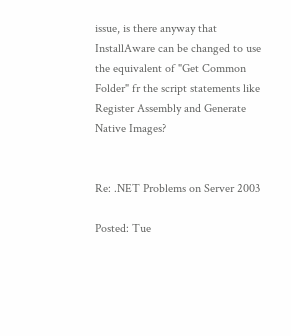issue, is there anyway that InstallAware can be changed to use the equivalent of "Get Common Folder" fr the script statements like Register Assembly and Generate Native Images?


Re: .NET Problems on Server 2003

Posted: Tue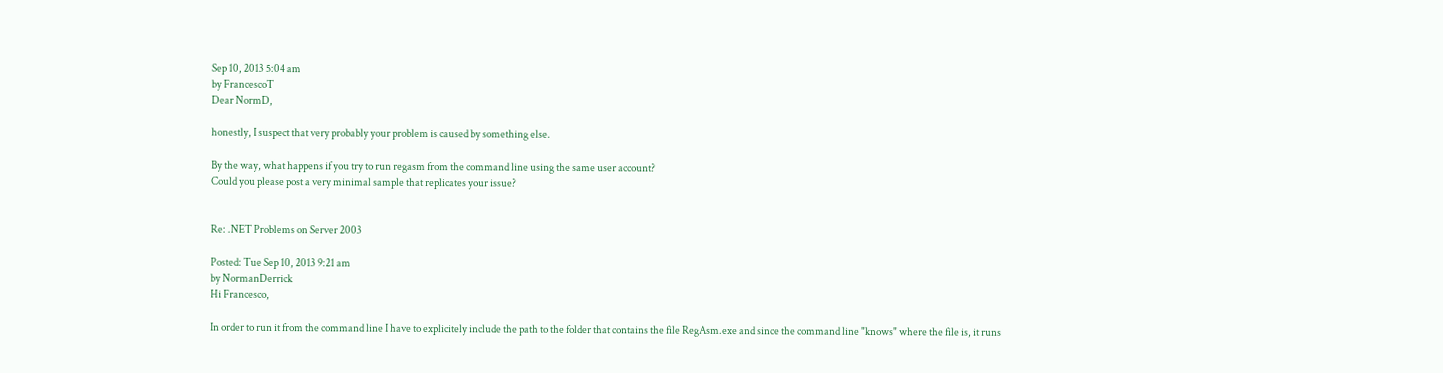Sep 10, 2013 5:04 am
by FrancescoT
Dear NormD,

honestly, I suspect that very probably your problem is caused by something else.

By the way, what happens if you try to run regasm from the command line using the same user account?
Could you please post a very minimal sample that replicates your issue?


Re: .NET Problems on Server 2003

Posted: Tue Sep 10, 2013 9:21 am
by NormanDerrick
Hi Francesco,

In order to run it from the command line I have to explicitely include the path to the folder that contains the file RegAsm.exe and since the command line "knows" where the file is, it runs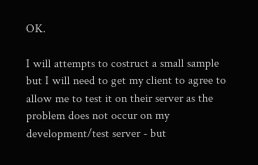OK.

I will attempts to costruct a small sample but I will need to get my client to agree to allow me to test it on their server as the problem does not occur on my development/test server - but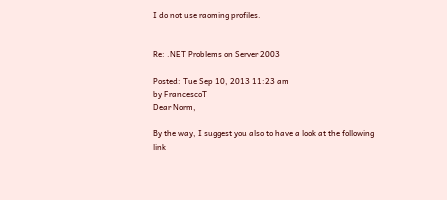I do not use raoming profiles.


Re: .NET Problems on Server 2003

Posted: Tue Sep 10, 2013 11:23 am
by FrancescoT
Dear Norm,

By the way, I suggest you also to have a look at the following link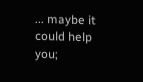... maybe it could help you;